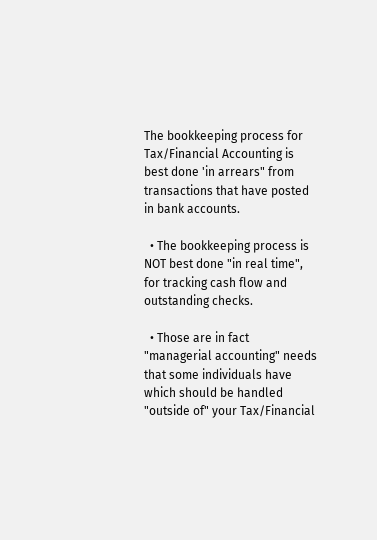The bookkeeping process for Tax/Financial Accounting is best done 'in arrears" from transactions that have posted in bank accounts.

  • The bookkeeping process is NOT best done "in real time", for tracking cash flow and outstanding checks.

  • Those are in fact "managerial accounting" needs that some individuals have which should be handled "outside of" your Tax/Financial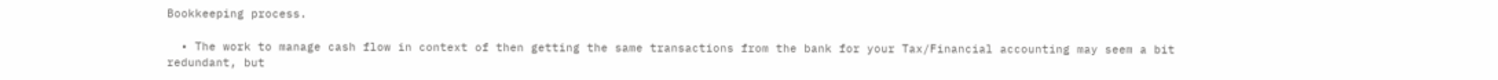Bookkeeping process.

  • The work to manage cash flow in context of then getting the same transactions from the bank for your Tax/Financial accounting may seem a bit redundant, but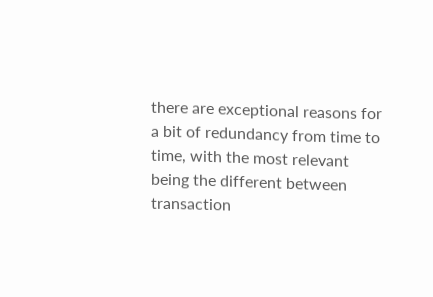there are exceptional reasons for a bit of redundancy from time to time, with the most relevant being the different between transaction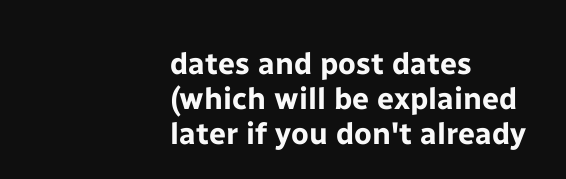dates and post dates (which will be explained later if you don't already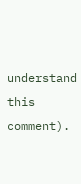understand this comment).